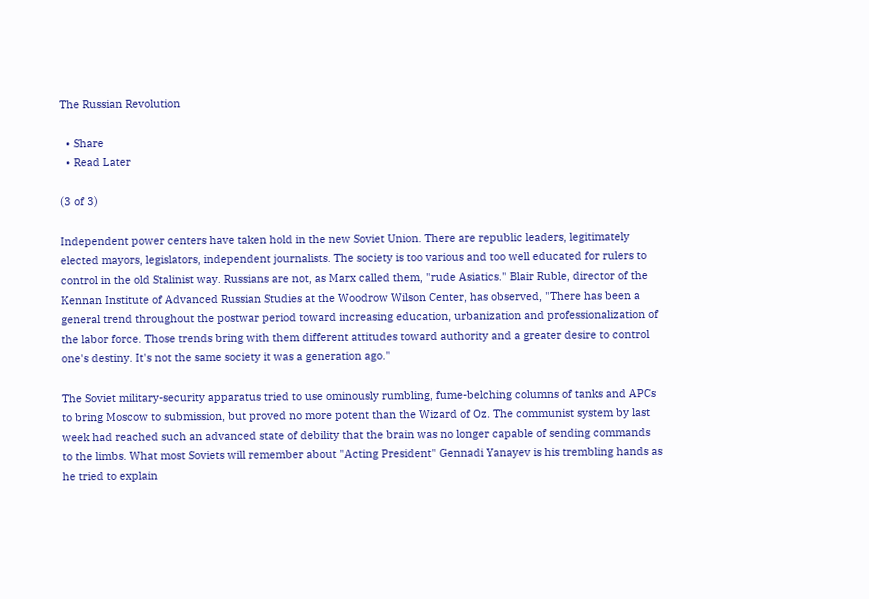The Russian Revolution

  • Share
  • Read Later

(3 of 3)

Independent power centers have taken hold in the new Soviet Union. There are republic leaders, legitimately elected mayors, legislators, independent journalists. The society is too various and too well educated for rulers to control in the old Stalinist way. Russians are not, as Marx called them, "rude Asiatics." Blair Ruble, director of the Kennan Institute of Advanced Russian Studies at the Woodrow Wilson Center, has observed, "There has been a general trend throughout the postwar period toward increasing education, urbanization and professionalization of the labor force. Those trends bring with them different attitudes toward authority and a greater desire to control one's destiny. It's not the same society it was a generation ago."

The Soviet military-security apparatus tried to use ominously rumbling, fume-belching columns of tanks and APCs to bring Moscow to submission, but proved no more potent than the Wizard of Oz. The communist system by last week had reached such an advanced state of debility that the brain was no longer capable of sending commands to the limbs. What most Soviets will remember about "Acting President" Gennadi Yanayev is his trembling hands as he tried to explain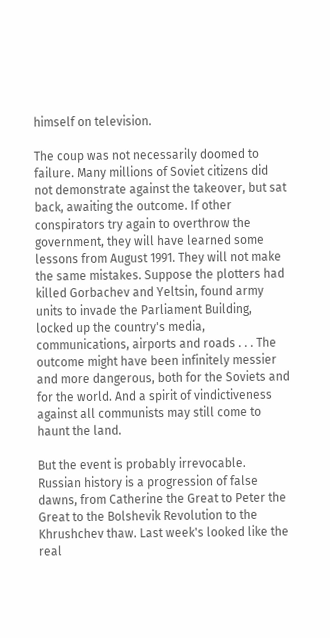himself on television.

The coup was not necessarily doomed to failure. Many millions of Soviet citizens did not demonstrate against the takeover, but sat back, awaiting the outcome. If other conspirators try again to overthrow the government, they will have learned some lessons from August 1991. They will not make the same mistakes. Suppose the plotters had killed Gorbachev and Yeltsin, found army units to invade the Parliament Building, locked up the country's media, communications, airports and roads . . . The outcome might have been infinitely messier and more dangerous, both for the Soviets and for the world. And a spirit of vindictiveness against all communists may still come to haunt the land.

But the event is probably irrevocable. Russian history is a progression of false dawns, from Catherine the Great to Peter the Great to the Bolshevik Revolution to the Khrushchev thaw. Last week's looked like the real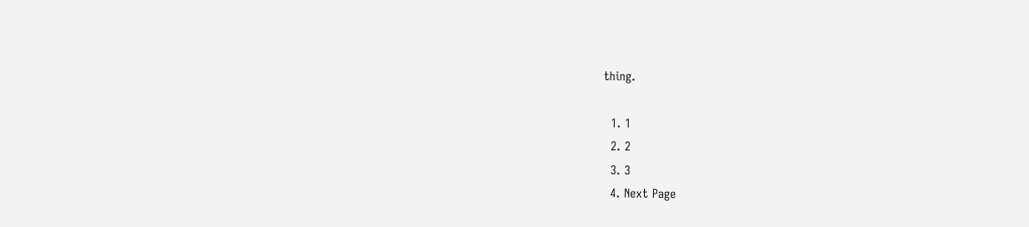thing.

  1. 1
  2. 2
  3. 3
  4. Next Page